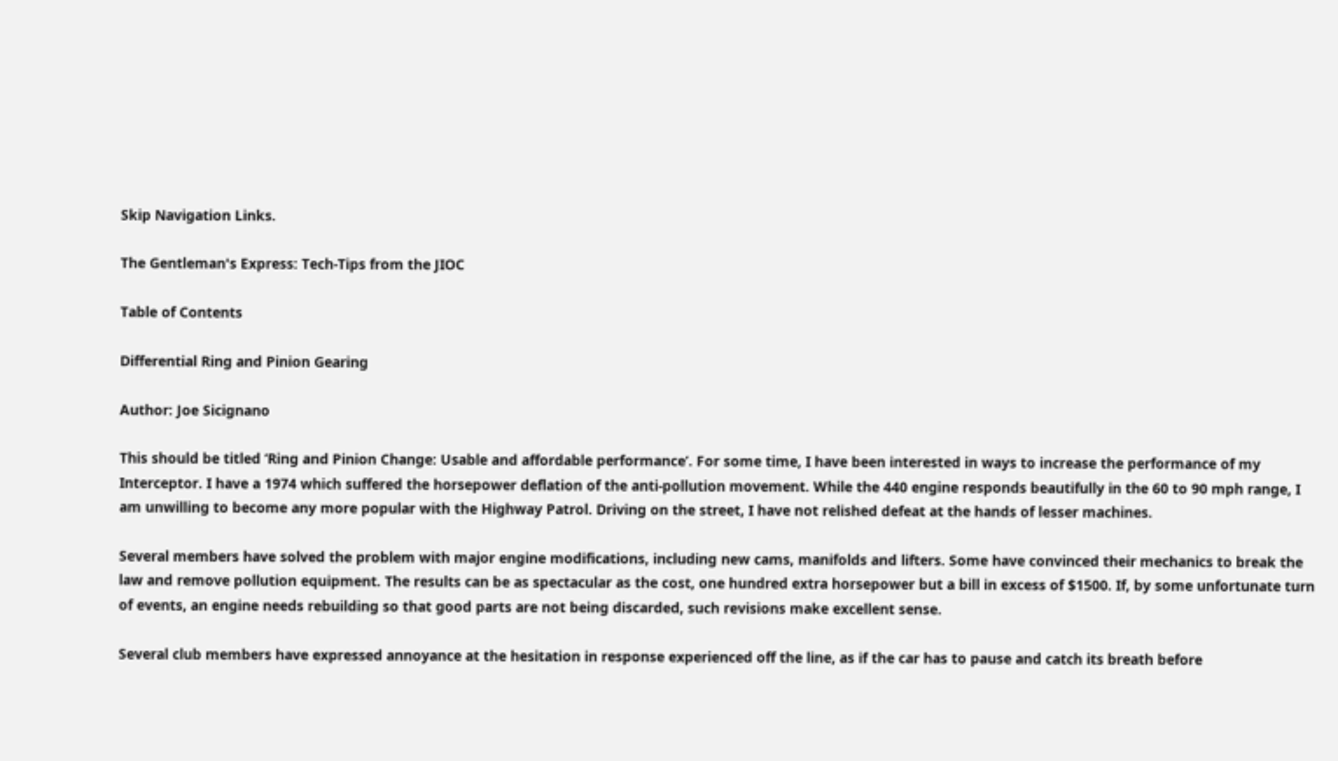Skip Navigation Links.

The Gentleman's Express: Tech-Tips from the JIOC

Table of Contents

Differential Ring and Pinion Gearing

Author: Joe Sicignano

This should be titled ‘Ring and Pinion Change: Usable and affordable performance’. For some time, I have been interested in ways to increase the performance of my Interceptor. I have a 1974 which suffered the horsepower deflation of the anti-pollution movement. While the 440 engine responds beautifully in the 60 to 90 mph range, I am unwilling to become any more popular with the Highway Patrol. Driving on the street, I have not relished defeat at the hands of lesser machines.

Several members have solved the problem with major engine modifications, including new cams, manifolds and lifters. Some have convinced their mechanics to break the law and remove pollution equipment. The results can be as spectacular as the cost, one hundred extra horsepower but a bill in excess of $1500. If, by some unfortunate turn of events, an engine needs rebuilding so that good parts are not being discarded, such revisions make excellent sense.

Several club members have expressed annoyance at the hesitation in response experienced off the line, as if the car has to pause and catch its breath before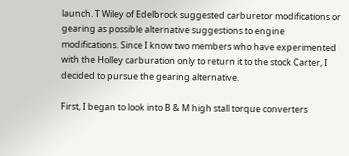launch. T Wiley of Edelbrock suggested carburetor modifications or gearing as possible alternative suggestions to engine modifications. Since I know two members who have experimented with the Holley carburation only to return it to the stock Carter, I decided to pursue the gearing alternative.

First, I began to look into B & M high stall torque converters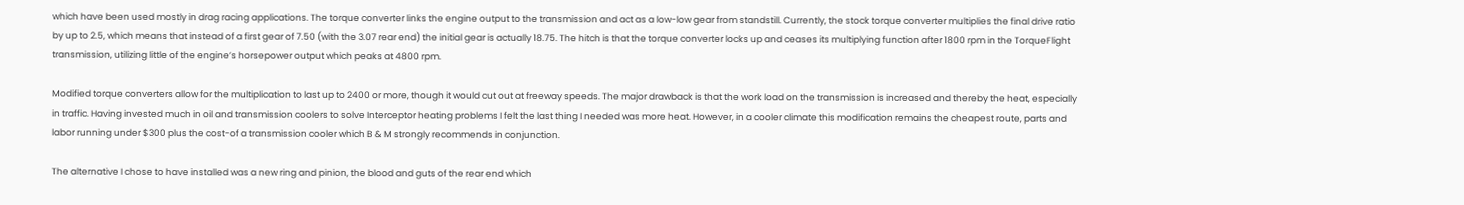which have been used mostly in drag racing applications. The torque converter links the engine output to the transmission and act as a low-low gear from standstill. Currently, the stock torque converter multiplies the final drive ratio by up to 2.5, which means that instead of a first gear of 7.50 (with the 3.07 rear end) the initial gear is actually 18.75. The hitch is that the torque converter locks up and ceases its multiplying function after 1800 rpm in the TorqueFlight transmission, utilizing little of the engine’s horsepower output which peaks at 4800 rpm.

Modified torque converters allow for the multiplication to last up to 2400 or more, though it would cut out at freeway speeds. The major drawback is that the work load on the transmission is increased and thereby the heat, especially in traffic. Having invested much in oil and transmission coolers to solve Interceptor heating problems I felt the last thing I needed was more heat. However, in a cooler climate this modification remains the cheapest route, parts and labor running under $300 plus the cost-of a transmission cooler which B & M strongly recommends in conjunction.

The alternative I chose to have installed was a new ring and pinion, the blood and guts of the rear end which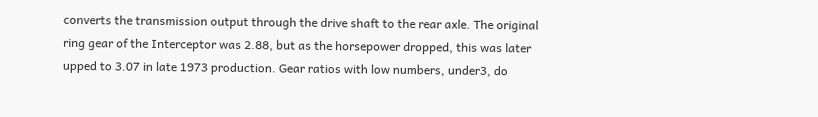converts the transmission output through the drive shaft to the rear axle. The original ring gear of the Interceptor was 2.88, but as the horsepower dropped, this was later upped to 3.07 in late 1973 production. Gear ratios with low numbers, under3, do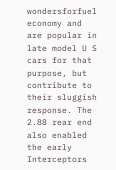wondersforfuel economy and are popular in late model U S cars for that purpose, but contribute to their sluggish response. The 2.88 rear end also enabled the early Interceptors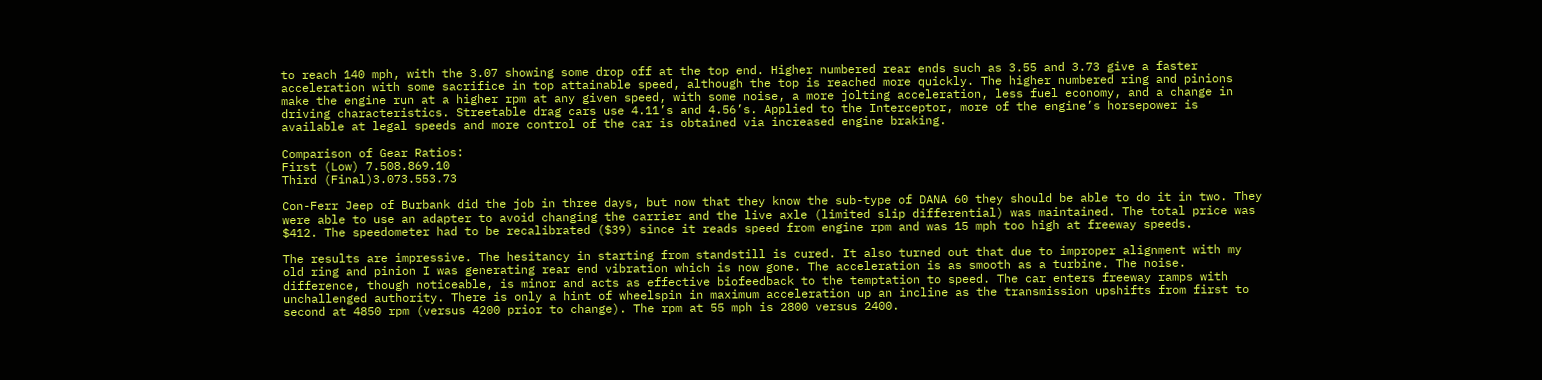to reach 140 mph, with the 3.07 showing some drop off at the top end. Higher numbered rear ends such as 3.55 and 3.73 give a faster acceleration with some sacrifice in top attainable speed, although the top is reached more quickly. The higher numbered ring and pinions make the engine run at a higher rpm at any given speed, with some noise, a more jolting acceleration, less fuel economy, and a change in driving characteristics. Streetable drag cars use 4.11’s and 4.56’s. Applied to the Interceptor, more of the engine’s horsepower is available at legal speeds and more control of the car is obtained via increased engine braking.

Comparison of Gear Ratios:
First (Low) 7.508.869.10
Third (Final)3.073.553.73

Con-Ferr Jeep of Burbank did the job in three days, but now that they know the sub-type of DANA 60 they should be able to do it in two. They were able to use an adapter to avoid changing the carrier and the live axle (limited slip differential) was maintained. The total price was $412. The speedometer had to be recalibrated ($39) since it reads speed from engine rpm and was 15 mph too high at freeway speeds.

The results are impressive. The hesitancy in starting from standstill is cured. It also turned out that due to improper alignment with my old ring and pinion I was generating rear end vibration which is now gone. The acceleration is as smooth as a turbine. The noise. difference, though noticeable, is minor and acts as effective biofeedback to the temptation to speed. The car enters freeway ramps with unchallenged authority. There is only a hint of wheelspin in maximum acceleration up an incline as the transmission upshifts from first to second at 4850 rpm (versus 4200 prior to change). The rpm at 55 mph is 2800 versus 2400.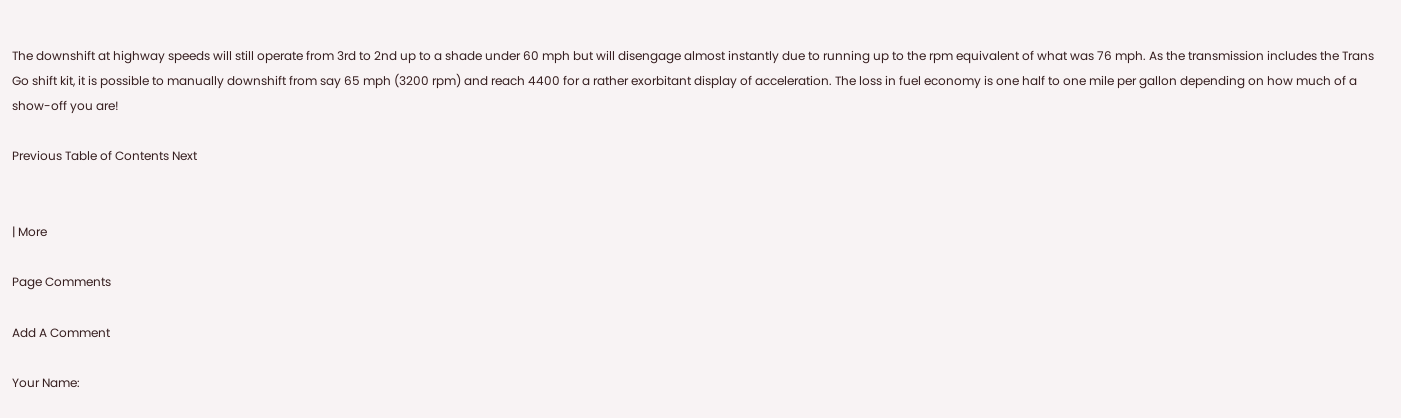The downshift at highway speeds will still operate from 3rd to 2nd up to a shade under 60 mph but will disengage almost instantly due to running up to the rpm equivalent of what was 76 mph. As the transmission includes the Trans Go shift kit, it is possible to manually downshift from say 65 mph (3200 rpm) and reach 4400 for a rather exorbitant display of acceleration. The loss in fuel economy is one half to one mile per gallon depending on how much of a show-off you are!

Previous Table of Contents Next


| More

Page Comments

Add A Comment

Your Name: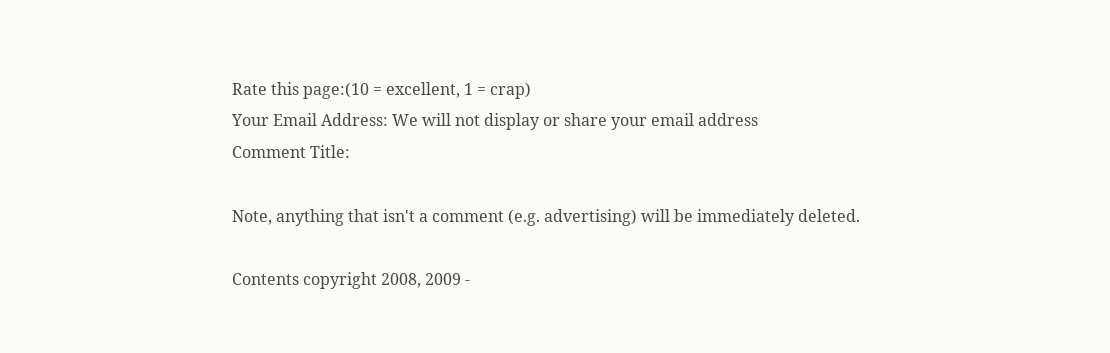Rate this page:(10 = excellent, 1 = crap)
Your Email Address: We will not display or share your email address
Comment Title:

Note, anything that isn't a comment (e.g. advertising) will be immediately deleted.

Contents copyright 2008, 2009 -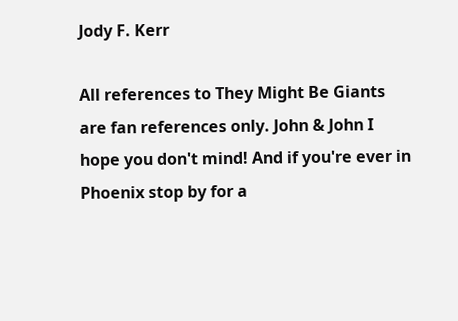Jody F. Kerr

All references to They Might Be Giants are fan references only. John & John I hope you don't mind! And if you're ever in Phoenix stop by for a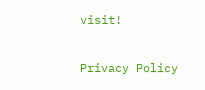visit!

Privacy Policy